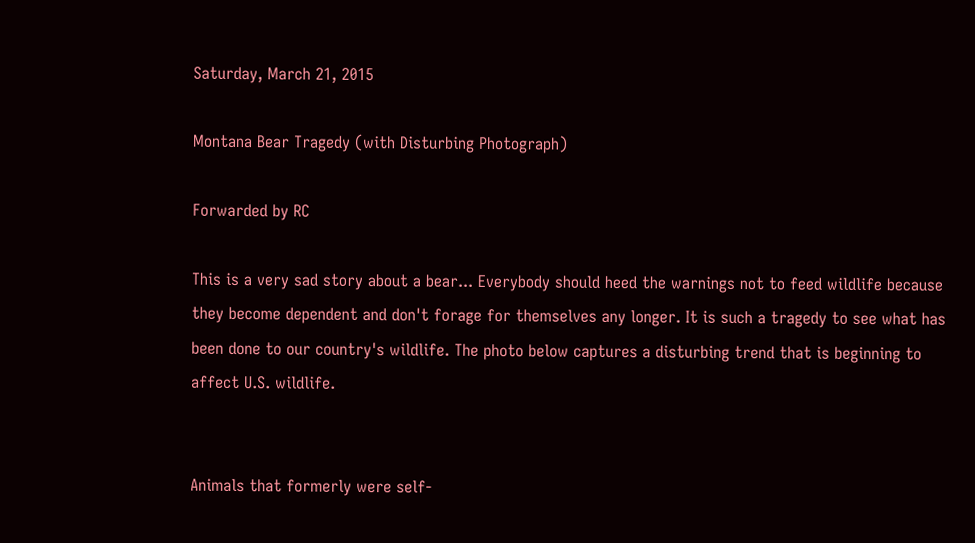Saturday, March 21, 2015

Montana Bear Tragedy (with Disturbing Photograph)

Forwarded by RC

This is a very sad story about a bear... Everybody should heed the warnings not to feed wildlife because they become dependent and don't forage for themselves any longer. It is such a tragedy to see what has been done to our country's wildlife. The photo below captures a disturbing trend that is beginning to affect U.S. wildlife.


Animals that formerly were self-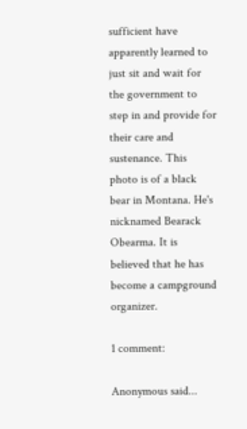sufficient have apparently learned to just sit and wait for the government to step in and provide for their care and sustenance. This photo is of a black bear in Montana. He's nicknamed Bearack Obearma. It is believed that he has become a campground organizer.

1 comment:

Anonymous said...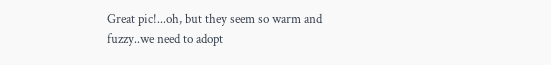Great pic!...oh, but they seem so warm and fuzzy..we need to adopt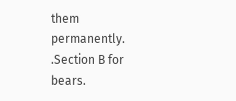them permanently. .Section B for bears.